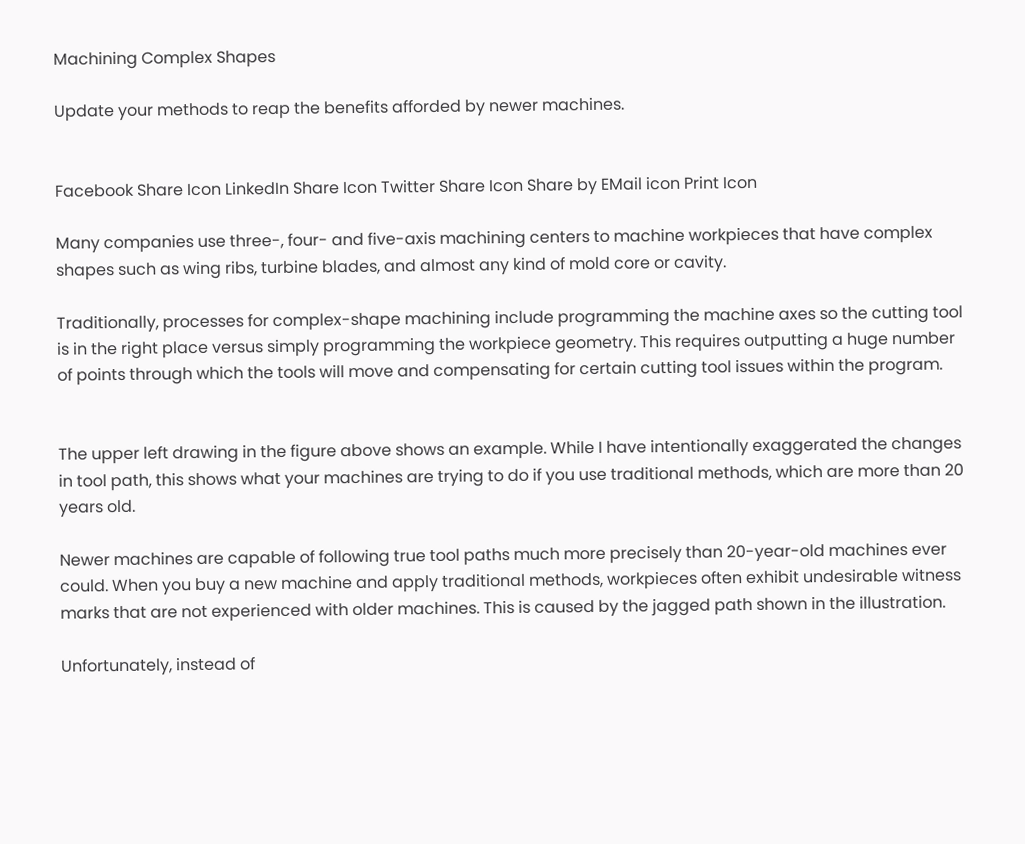Machining Complex Shapes

Update your methods to reap the benefits afforded by newer machines.


Facebook Share Icon LinkedIn Share Icon Twitter Share Icon Share by EMail icon Print Icon

Many companies use three-, four- and five-axis machining centers to machine workpieces that have complex shapes such as wing ribs, turbine blades, and almost any kind of mold core or cavity.

Traditionally, processes for complex-shape machining include programming the machine axes so the cutting tool is in the right place versus simply programming the workpiece geometry. This requires outputting a huge number of points through which the tools will move and compensating for certain cutting tool issues within the program.


The upper left drawing in the figure above shows an example. While I have intentionally exaggerated the changes in tool path, this shows what your machines are trying to do if you use traditional methods, which are more than 20 years old.

Newer machines are capable of following true tool paths much more precisely than 20-year-old machines ever could. When you buy a new machine and apply traditional methods, workpieces often exhibit undesirable witness marks that are not experienced with older machines. This is caused by the jagged path shown in the illustration.

Unfortunately, instead of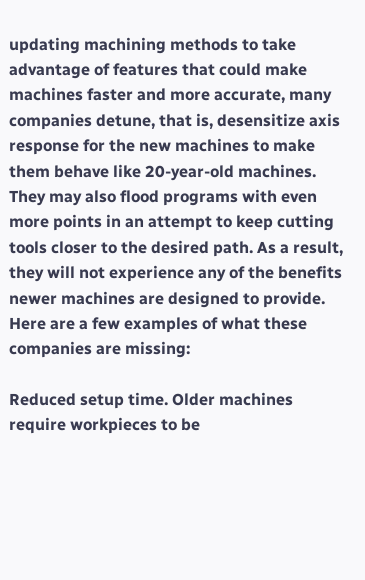updating machining methods to take advantage of features that could make machines faster and more accurate, many companies detune, that is, desensitize axis response for the new machines to make them behave like 20-year-old machines. They may also flood programs with even more points in an attempt to keep cutting tools closer to the desired path. As a result, they will not experience any of the benefits newer machines are designed to provide. Here are a few examples of what these companies are missing:

Reduced setup time. Older machines require workpieces to be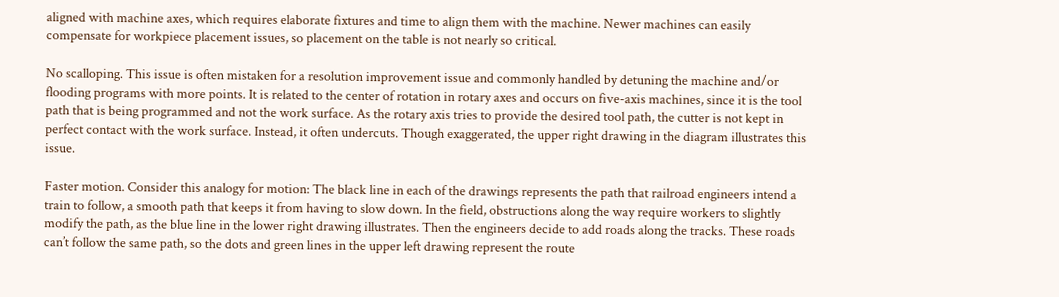aligned with machine axes, which requires elaborate fixtures and time to align them with the machine. Newer machines can easily compensate for workpiece placement issues, so placement on the table is not nearly so critical.

No scalloping. This issue is often mistaken for a resolution improvement issue and commonly handled by detuning the machine and/or flooding programs with more points. It is related to the center of rotation in rotary axes and occurs on five-axis machines, since it is the tool path that is being programmed and not the work surface. As the rotary axis tries to provide the desired tool path, the cutter is not kept in perfect contact with the work surface. Instead, it often undercuts. Though exaggerated, the upper right drawing in the diagram illustrates this issue.

Faster motion. Consider this analogy for motion: The black line in each of the drawings represents the path that railroad engineers intend a train to follow, a smooth path that keeps it from having to slow down. In the field, obstructions along the way require workers to slightly modify the path, as the blue line in the lower right drawing illustrates. Then the engineers decide to add roads along the tracks. These roads can’t follow the same path, so the dots and green lines in the upper left drawing represent the route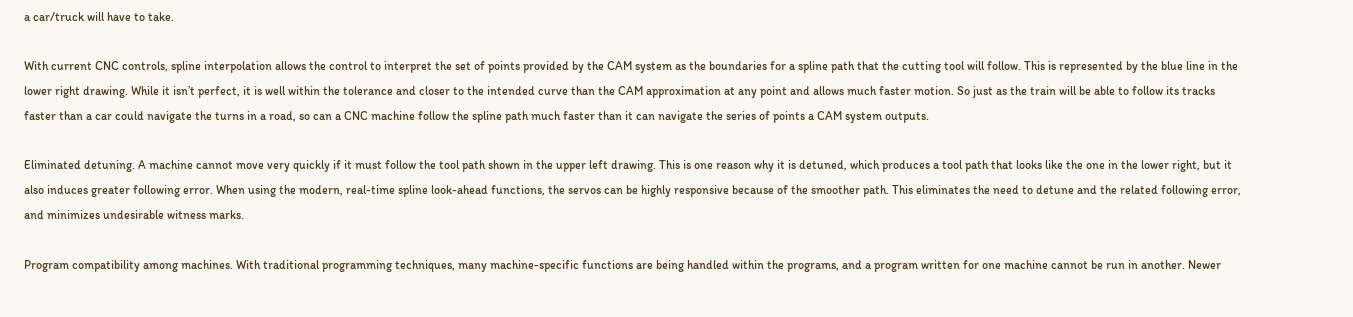a car/truck will have to take.

With current CNC controls, spline interpolation allows the control to interpret the set of points provided by the CAM system as the boundaries for a spline path that the cutting tool will follow. This is represented by the blue line in the lower right drawing. While it isn’t perfect, it is well within the tolerance and closer to the intended curve than the CAM approximation at any point and allows much faster motion. So just as the train will be able to follow its tracks faster than a car could navigate the turns in a road, so can a CNC machine follow the spline path much faster than it can navigate the series of points a CAM system outputs.

Eliminated detuning. A machine cannot move very quickly if it must follow the tool path shown in the upper left drawing. This is one reason why it is detuned, which produces a tool path that looks like the one in the lower right, but it also induces greater following error. When using the modern, real-time spline look-ahead functions, the servos can be highly responsive because of the smoother path. This eliminates the need to detune and the related following error, and minimizes undesirable witness marks.

Program compatibility among machines. With traditional programming techniques, many machine-specific functions are being handled within the programs, and a program written for one machine cannot be run in another. Newer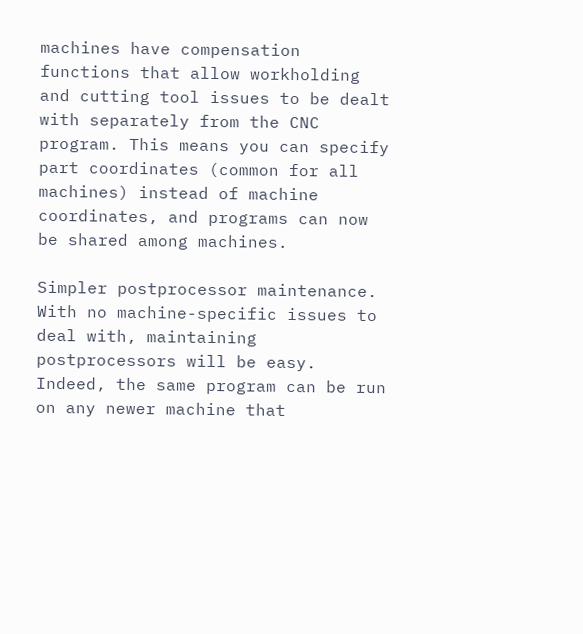machines have compensation functions that allow workholding and cutting tool issues to be dealt with separately from the CNC program. This means you can specify part coordinates (common for all machines) instead of machine coordinates, and programs can now be shared among machines.

Simpler postprocessor maintenance. With no machine-specific issues to deal with, maintaining postprocessors will be easy. Indeed, the same program can be run on any newer machine that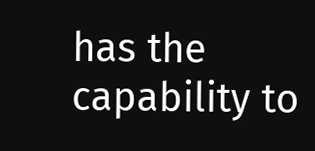has the capability to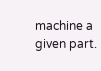machine a given part.